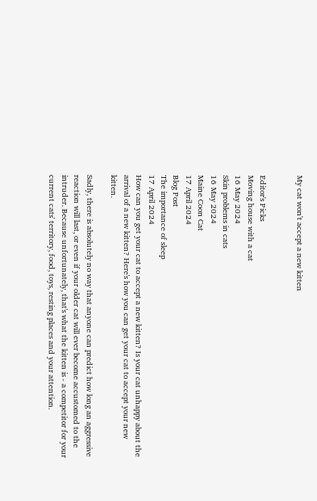My cat won't accept a new kitten


Editor's Picks
Moving house with a cat
16 May 2024
Skin problems in cats
16 May 2024
Maine Coon Cat
17 April 2024
Blog Post
The importance of sleep
17 April 2024
How can you get your cat to accept a new kitten? Is your cat unhappy about the arrival of a new kitten? Here's how you can get your cat to accept your new kitten.

Sadly, there is absolutely no way that anyone can predict how long an aggressive reaction will last, or even if your older cat will ever become accustomed to the intruder. Because unfortunately, that's what the kitten is - a competitor for your current cats' territory, food, toys, resting places and your attention.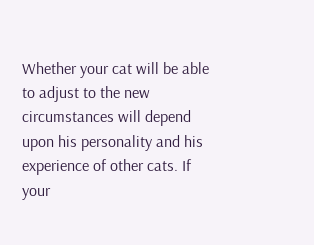Whether your cat will be able to adjust to the new circumstances will depend upon his personality and his experience of other cats. If your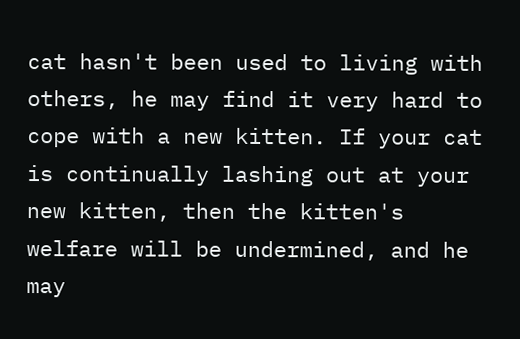cat hasn't been used to living with others, he may find it very hard to cope with a new kitten. If your cat is continually lashing out at your new kitten, then the kitten's welfare will be undermined, and he may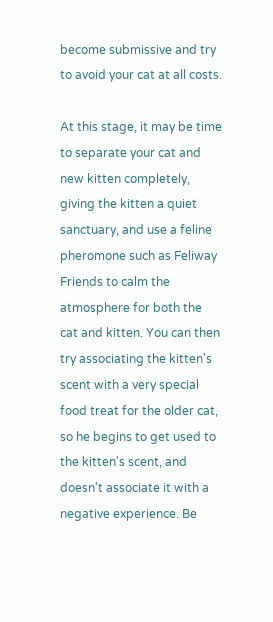become submissive and try to avoid your cat at all costs.

At this stage, it may be time to separate your cat and new kitten completely, giving the kitten a quiet sanctuary, and use a feline pheromone such as Feliway Friends to calm the atmosphere for both the cat and kitten. You can then try associating the kitten's scent with a very special food treat for the older cat, so he begins to get used to the kitten's scent, and doesn't associate it with a negative experience. Be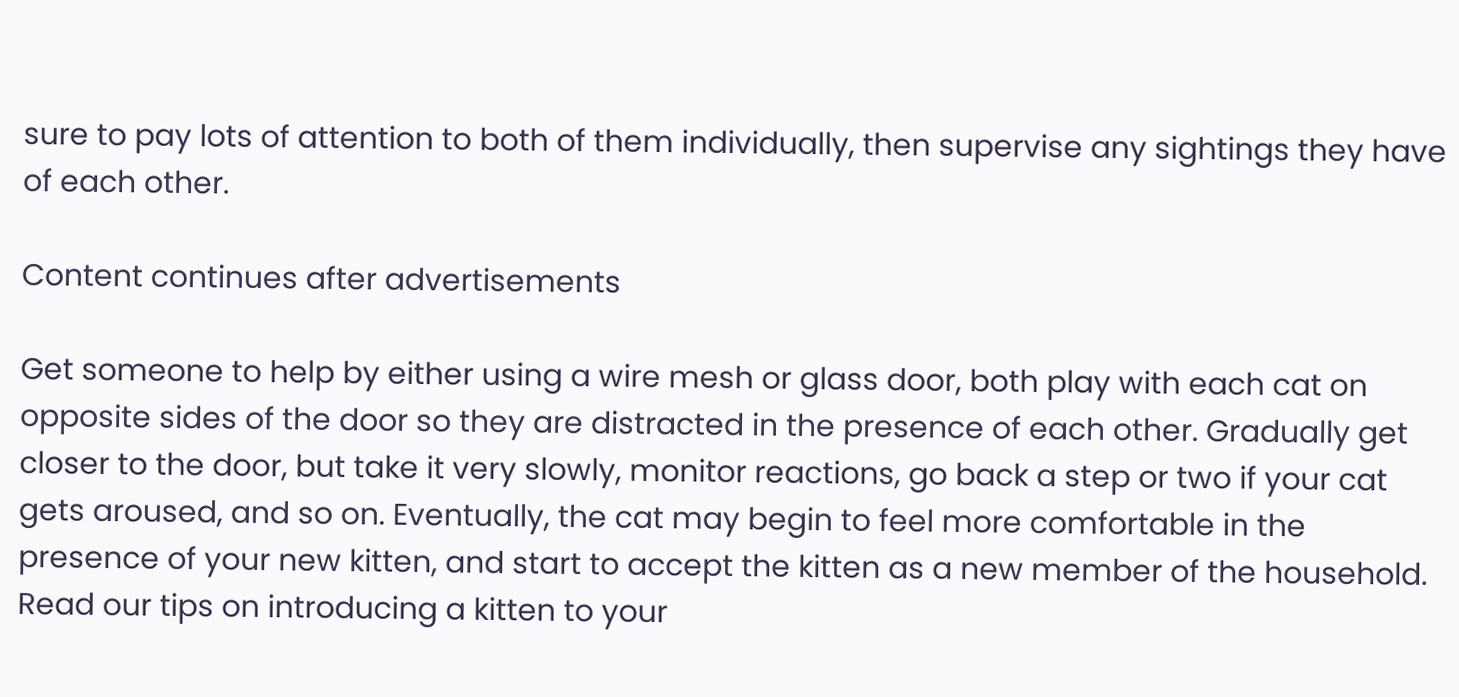sure to pay lots of attention to both of them individually, then supervise any sightings they have of each other.

Content continues after advertisements

Get someone to help by either using a wire mesh or glass door, both play with each cat on opposite sides of the door so they are distracted in the presence of each other. Gradually get closer to the door, but take it very slowly, monitor reactions, go back a step or two if your cat gets aroused, and so on. Eventually, the cat may begin to feel more comfortable in the presence of your new kitten, and start to accept the kitten as a new member of the household.  Read our tips on introducing a kitten to your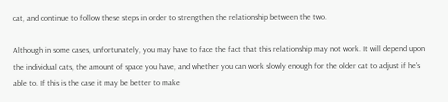cat, and continue to follow these steps in order to strengthen the relationship between the two.

Although in some cases, unfortunately, you may have to face the fact that this relationship may not work. It will depend upon the individual cats, the amount of space you have, and whether you can work slowly enough for the older cat to adjust if he's able to. If this is the case it may be better to make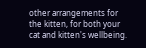other arrangements for the kitten, for both your cat and kitten's wellbeing.